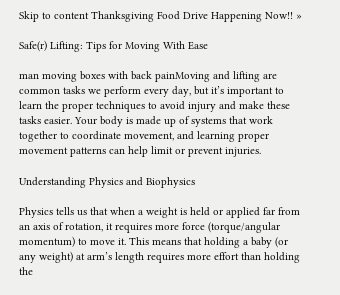Skip to content Thanksgiving Food Drive Happening Now!! »

Safe(r) Lifting: Tips for Moving With Ease

man moving boxes with back painMoving and lifting are common tasks we perform every day, but it’s important to learn the proper techniques to avoid injury and make these tasks easier. Your body is made up of systems that work together to coordinate movement, and learning proper movement patterns can help limit or prevent injuries.

Understanding Physics and Biophysics

Physics tells us that when a weight is held or applied far from an axis of rotation, it requires more force (torque/angular momentum) to move it. This means that holding a baby (or any weight) at arm’s length requires more effort than holding the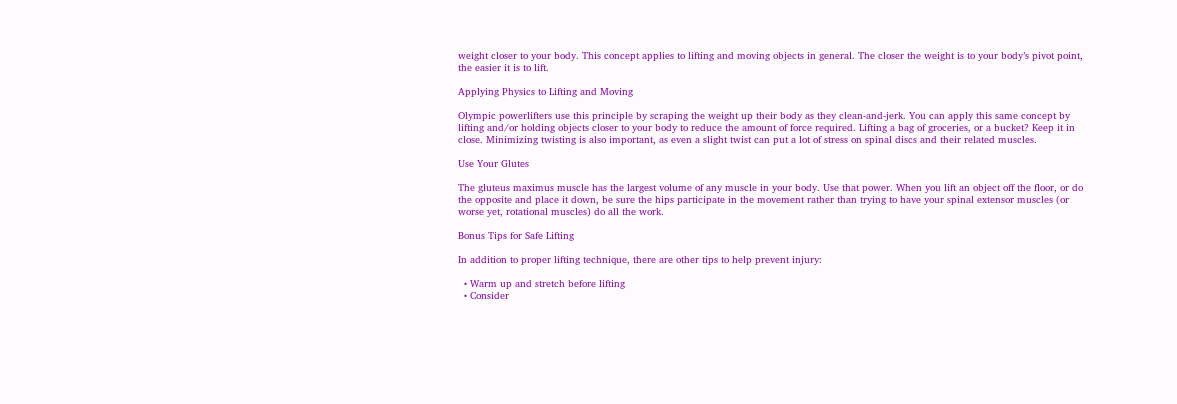weight closer to your body. This concept applies to lifting and moving objects in general. The closer the weight is to your body’s pivot point, the easier it is to lift.

Applying Physics to Lifting and Moving

Olympic powerlifters use this principle by scraping the weight up their body as they clean-and-jerk. You can apply this same concept by lifting and/or holding objects closer to your body to reduce the amount of force required. Lifting a bag of groceries, or a bucket? Keep it in close. Minimizing twisting is also important, as even a slight twist can put a lot of stress on spinal discs and their related muscles.

Use Your Glutes

The gluteus maximus muscle has the largest volume of any muscle in your body. Use that power. When you lift an object off the floor, or do the opposite and place it down, be sure the hips participate in the movement rather than trying to have your spinal extensor muscles (or worse yet, rotational muscles) do all the work.

Bonus Tips for Safe Lifting

In addition to proper lifting technique, there are other tips to help prevent injury:

  • Warm up and stretch before lifting
  • Consider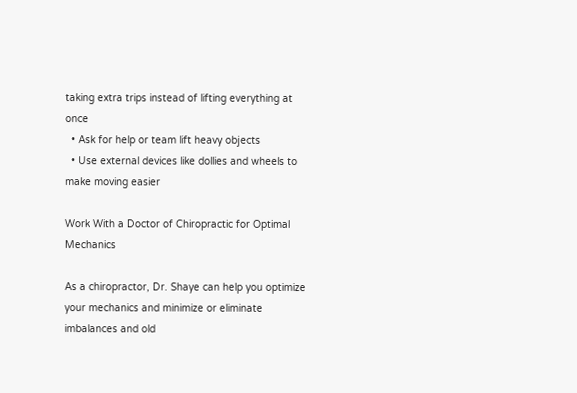taking extra trips instead of lifting everything at once
  • Ask for help or team lift heavy objects
  • Use external devices like dollies and wheels to make moving easier

Work With a Doctor of Chiropractic for Optimal Mechanics

As a chiropractor, Dr. Shaye can help you optimize your mechanics and minimize or eliminate imbalances and old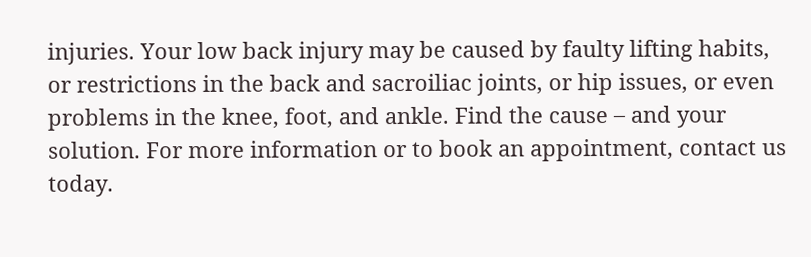injuries. Your low back injury may be caused by faulty lifting habits, or restrictions in the back and sacroiliac joints, or hip issues, or even problems in the knee, foot, and ankle. Find the cause – and your solution. For more information or to book an appointment, contact us today.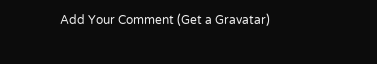Add Your Comment (Get a Gravatar)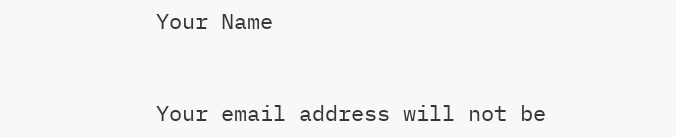Your Name


Your email address will not be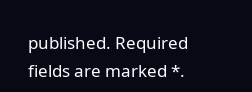published. Required fields are marked *.